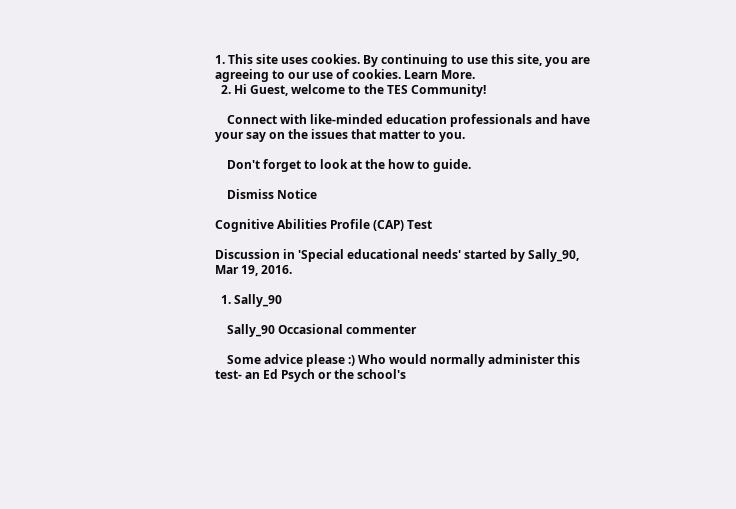1. This site uses cookies. By continuing to use this site, you are agreeing to our use of cookies. Learn More.
  2. Hi Guest, welcome to the TES Community!

    Connect with like-minded education professionals and have your say on the issues that matter to you.

    Don't forget to look at the how to guide.

    Dismiss Notice

Cognitive Abilities Profile (CAP) Test

Discussion in 'Special educational needs' started by Sally_90, Mar 19, 2016.

  1. Sally_90

    Sally_90 Occasional commenter

    Some advice please :) Who would normally administer this test- an Ed Psych or the school's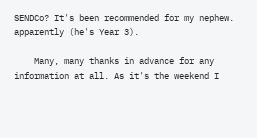SENDCo? It's been recommended for my nephew. apparently (he's Year 3).

    Many, many thanks in advance for any information at all. As it's the weekend I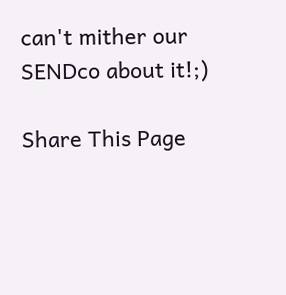can't mither our SENDco about it!;)

Share This Page